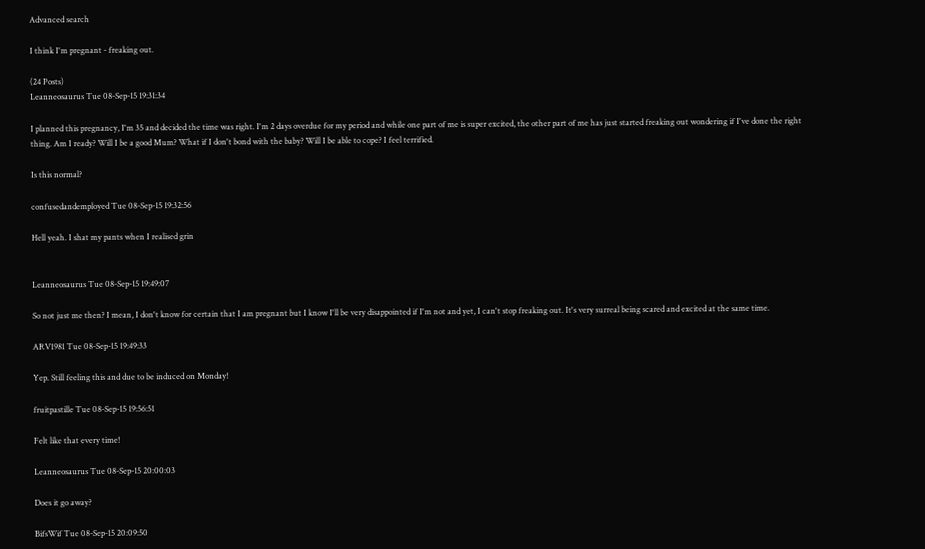Advanced search

I think I'm pregnant - freaking out.

(24 Posts)
Leanneosaurus Tue 08-Sep-15 19:31:34

I planned this pregnancy, I'm 35 and decided the time was right. I'm 2 days overdue for my period and while one part of me is super excited, the other part of me has just started freaking out wondering if I've done the right thing. Am I ready? Will I be a good Mum? What if I don't bond with the baby? Will I be able to cope? I feel terrified.

Is this normal?

confusedandemployed Tue 08-Sep-15 19:32:56

Hell yeah. I shat my pants when I realised grin


Leanneosaurus Tue 08-Sep-15 19:49:07

So not just me then? I mean, I don't know for certain that I am pregnant but I know I'll be very disappointed if I'm not and yet, I can't stop freaking out. It's very surreal being scared and excited at the same time.

ARV1981 Tue 08-Sep-15 19:49:33

Yep. Still feeling this and due to be induced on Monday!

fruitpastille Tue 08-Sep-15 19:56:51

Felt like that every time!

Leanneosaurus Tue 08-Sep-15 20:00:03

Does it go away?

BifsWif Tue 08-Sep-15 20:09:50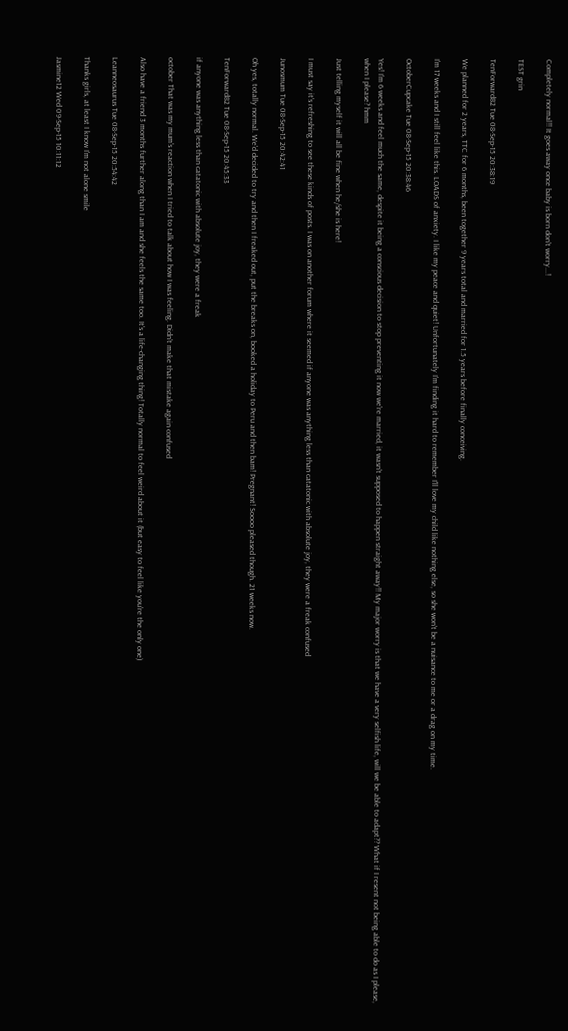Completely normal!! It goes away once baby is born don't worry...!

TEST grin

TenForward82 Tue 08-Sep-15 20:38:19

We planned for 2 years, TTC for 6 months, been together 9 years total and married for 1.5 years before finally conceiving.

I'm 17 weeks and I still feel like this. LOADS of anxiety. I like my peace and quiet! Unfortunately I'm finding it hard to remember I'll love my child like nothing else, so she won't be a nuisance to me or a drag on my time.

OctoberCupcake Tue 08-Sep-15 20:38:46

Yes! I'm 6 weeks and feel much the same, despite it being a conscious decision to stop preventing it now we're married, it wasn't supposed to happen straight away!! My major worry is that we have a very selfish life, will we be able to adapt?? What if I resent not being able to do as I please, when I please? hmm

Just telling myself it will all be fine when he/she is here!

I must say it's refreshing to see these kinds of posts. I was on another forum where it seemed if anyone was anything less than catatonic with absolute joy, they were a freak confused

Junosmum Tue 08-Sep-15 20:42:41

Oh yes, totally normal. We'd decided to try and then I freaked out, put the breaks on, booked a holiday to Peru and then bam! Pregnant! Soooo pleased though. 21 weeks now.

TenForward82 Tue 08-Sep-15 20:45:33

if anyone was anything less than catatonic with absolute joy, they were a freak

october That was my mum's reaction when I tried to talk about how I was feeling. Didn't make that mistake again confused

Also have a friend 3 months further along than I am and she feels the same too. It's a life-changing thing! Totally normal to feel weird about it (but easy to feel like you're the only one)

Leanneosaurus Tue 08-Sep-15 20:54:42

Thanks girls, at least I know I'm not alone smile

Jasmine12 Wed 09-Sep-15 10:11:12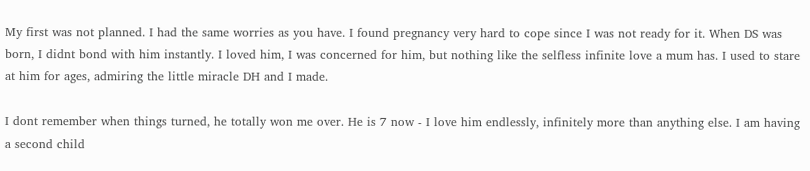My first was not planned. I had the same worries as you have. I found pregnancy very hard to cope since I was not ready for it. When DS was born, I didnt bond with him instantly. I loved him, I was concerned for him, but nothing like the selfless infinite love a mum has. I used to stare at him for ages, admiring the little miracle DH and I made.

I dont remember when things turned, he totally won me over. He is 7 now - I love him endlessly, infinitely more than anything else. I am having a second child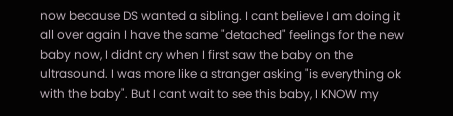now because DS wanted a sibling. I cant believe I am doing it all over again I have the same "detached" feelings for the new baby now, I didnt cry when I first saw the baby on the ultrasound. I was more like a stranger asking "is everything ok with the baby". But I cant wait to see this baby, I KNOW my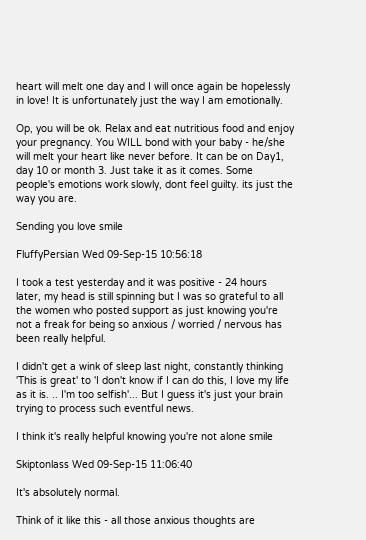heart will melt one day and I will once again be hopelessly in love! It is unfortunately just the way I am emotionally.

Op, you will be ok. Relax and eat nutritious food and enjoy your pregnancy. You WILL bond with your baby - he/she will melt your heart like never before. It can be on Day1, day 10 or month 3. Just take it as it comes. Some people's emotions work slowly, dont feel guilty. its just the way you are.

Sending you love smile

FluffyPersian Wed 09-Sep-15 10:56:18

I took a test yesterday and it was positive - 24 hours later, my head is still spinning but I was so grateful to all the women who posted support as just knowing you're not a freak for being so anxious / worried / nervous has been really helpful.

I didn't get a wink of sleep last night, constantly thinking 'This is great' to 'I don't know if I can do this, I love my life as it is. .. I'm too selfish'... But I guess it's just your brain trying to process such eventful news.

I think it's really helpful knowing you're not alone smile

Skiptonlass Wed 09-Sep-15 11:06:40

It's absolutely normal.

Think of it like this - all those anxious thoughts are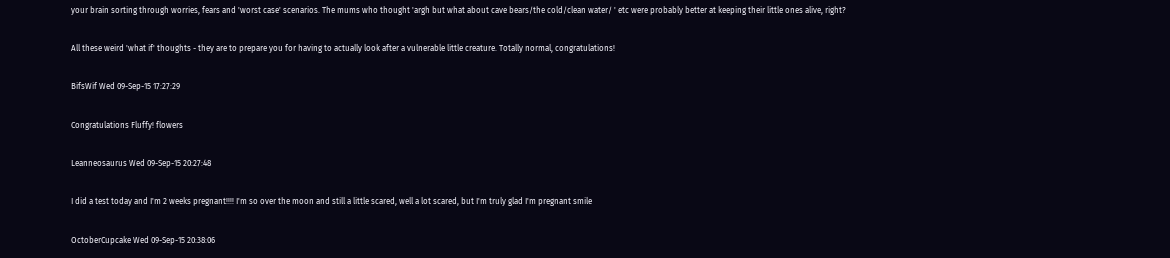your brain sorting through worries, fears and 'worst case' scenarios. The mums who thought 'argh but what about cave bears/the cold/clean water/ ' etc were probably better at keeping their little ones alive, right?

All these weird 'what if' thoughts - they are to prepare you for having to actually look after a vulnerable little creature. Totally normal, congratulations!

BifsWif Wed 09-Sep-15 17:27:29

Congratulations Fluffy! flowers

Leanneosaurus Wed 09-Sep-15 20:27:48

I did a test today and I'm 2 weeks pregnant!!!! I'm so over the moon and still a little scared, well a lot scared, but I'm truly glad I'm pregnant smile

OctoberCupcake Wed 09-Sep-15 20:38:06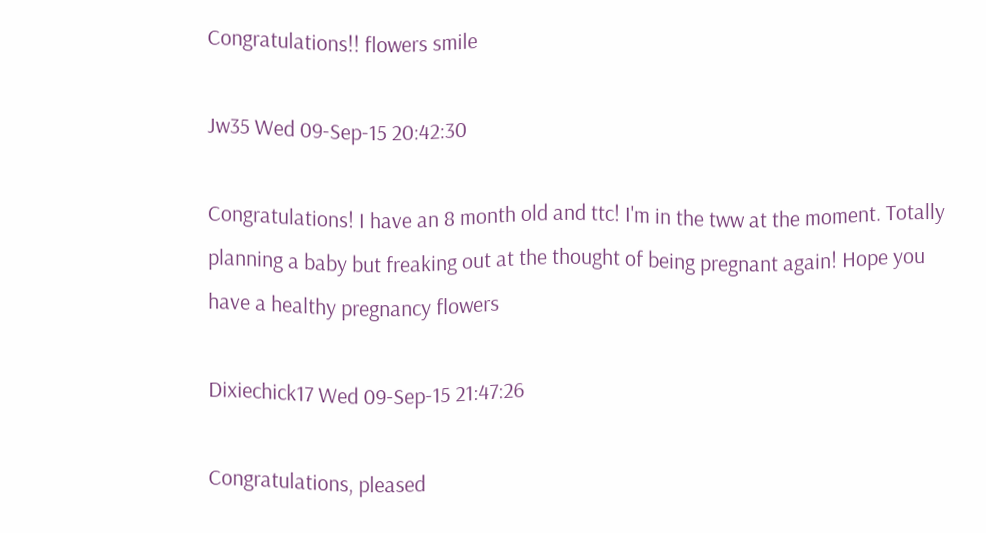Congratulations!! flowers smile

Jw35 Wed 09-Sep-15 20:42:30

Congratulations! I have an 8 month old and ttc! I'm in the tww at the moment. Totally planning a baby but freaking out at the thought of being pregnant again! Hope you have a healthy pregnancy flowers

Dixiechick17 Wed 09-Sep-15 21:47:26

Congratulations, pleased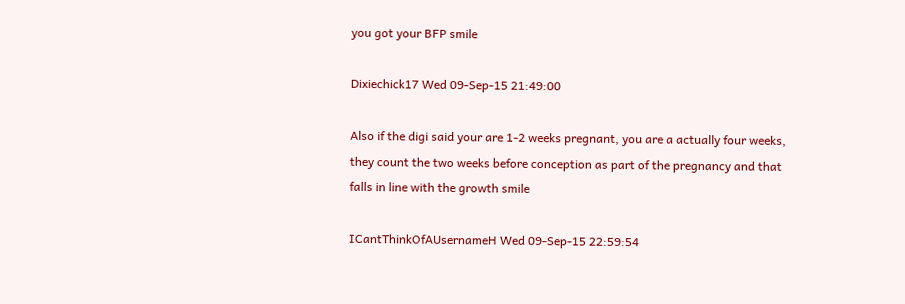you got your BFP smile

Dixiechick17 Wed 09-Sep-15 21:49:00

Also if the digi said your are 1-2 weeks pregnant, you are a actually four weeks, they count the two weeks before conception as part of the pregnancy and that falls in line with the growth smile

ICantThinkOfAUsernameH Wed 09-Sep-15 22:59:54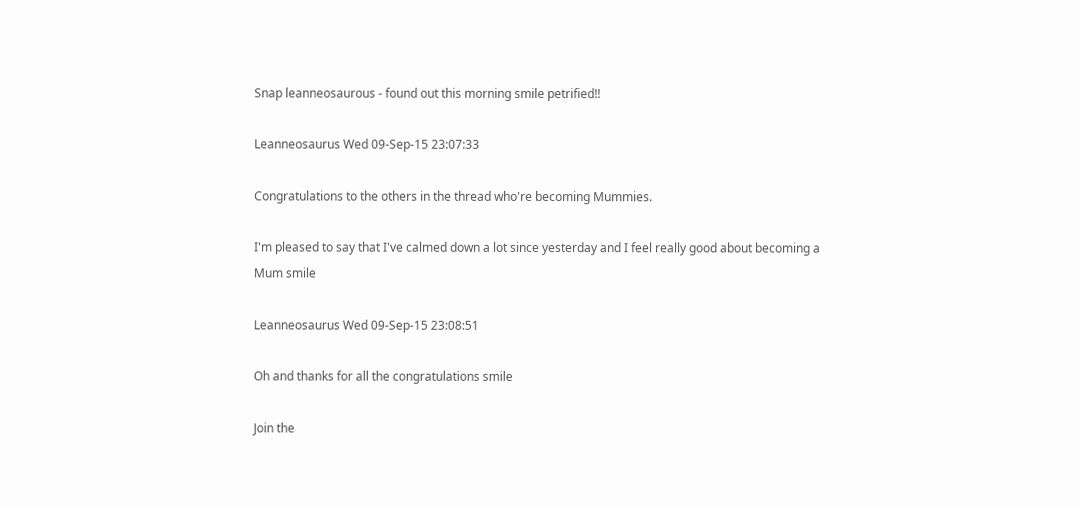Snap leanneosaurous - found out this morning smile petrified!!

Leanneosaurus Wed 09-Sep-15 23:07:33

Congratulations to the others in the thread who're becoming Mummies.

I'm pleased to say that I've calmed down a lot since yesterday and I feel really good about becoming a Mum smile

Leanneosaurus Wed 09-Sep-15 23:08:51

Oh and thanks for all the congratulations smile

Join the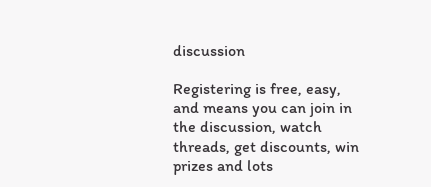discussion

Registering is free, easy, and means you can join in the discussion, watch threads, get discounts, win prizes and lots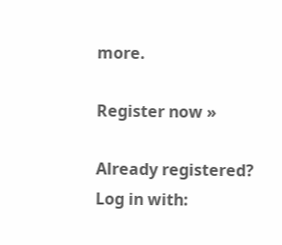more.

Register now »

Already registered? Log in with: